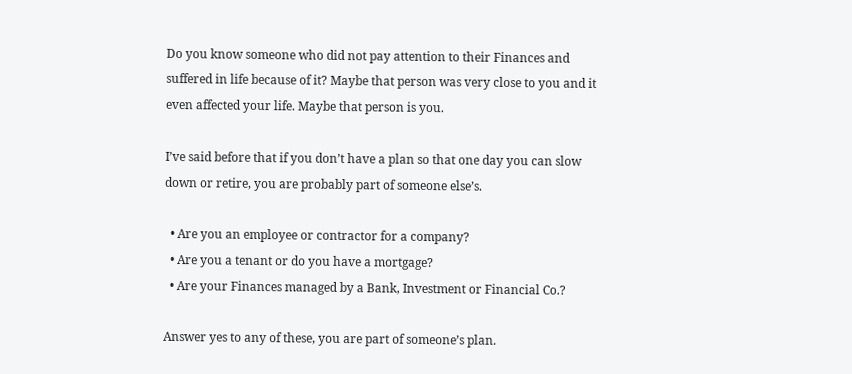Do you know someone who did not pay attention to their Finances and suffered in life because of it? Maybe that person was very close to you and it even affected your life. Maybe that person is you.

I’ve said before that if you don’t have a plan so that one day you can slow down or retire, you are probably part of someone else’s.

  • Are you an employee or contractor for a company?
  • Are you a tenant or do you have a mortgage?
  • Are your Finances managed by a Bank, Investment or Financial Co.?

Answer yes to any of these, you are part of someone’s plan.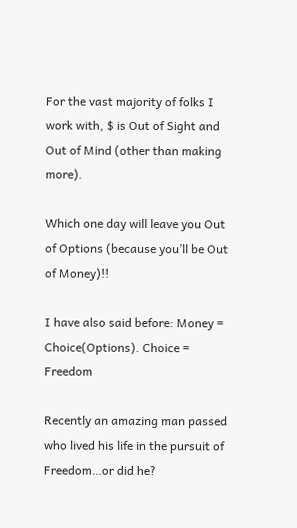For the vast majority of folks I work with, $ is Out of Sight and Out of Mind (other than making more).

Which one day will leave you Out of Options (because you’ll be Out of Money)!!

I have also said before: Money = Choice(Options). Choice = Freedom

Recently an amazing man passed who lived his life in the pursuit of Freedom…or did he?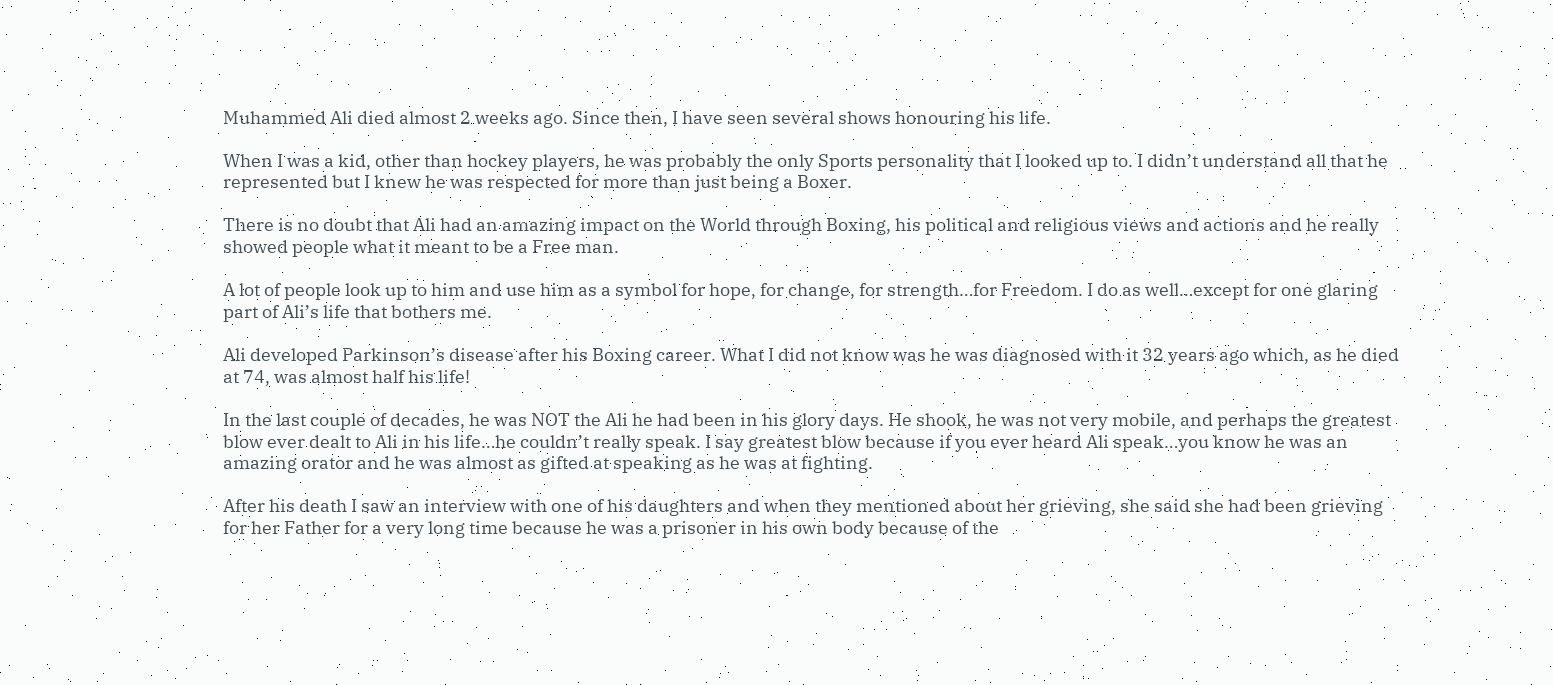Muhammed Ali died almost 2 weeks ago. Since then, I have seen several shows honouring his life.

When I was a kid, other than hockey players, he was probably the only Sports personality that I looked up to. I didn’t understand all that he represented but I knew he was respected for more than just being a Boxer.

There is no doubt that Ali had an amazing impact on the World through Boxing, his political and religious views and actions and he really showed people what it meant to be a Free man.

A lot of people look up to him and use him as a symbol for hope, for change, for strength…for Freedom. I do as well…except for one glaring part of Ali’s life that bothers me.

Ali developed Parkinson’s disease after his Boxing career. What I did not know was he was diagnosed with it 32 years ago which, as he died at 74, was almost half his life!

In the last couple of decades, he was NOT the Ali he had been in his glory days. He shook, he was not very mobile, and perhaps the greatest blow ever dealt to Ali in his life…he couldn’t really speak. I say greatest blow because if you ever heard Ali speak…you know he was an amazing orator and he was almost as gifted at speaking as he was at fighting.

After his death I saw an interview with one of his daughters and when they mentioned about her grieving, she said she had been grieving for her Father for a very long time because he was a prisoner in his own body because of the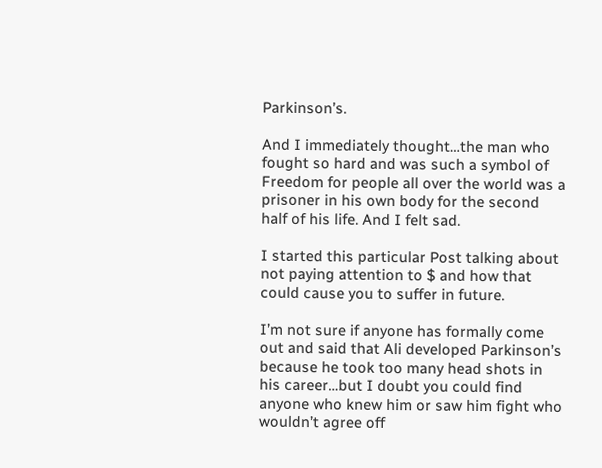Parkinson’s.

And I immediately thought…the man who fought so hard and was such a symbol of Freedom for people all over the world was a prisoner in his own body for the second half of his life. And I felt sad.

I started this particular Post talking about not paying attention to $ and how that could cause you to suffer in future.

I’m not sure if anyone has formally come out and said that Ali developed Parkinson’s because he took too many head shots in his career…but I doubt you could find anyone who knew him or saw him fight who wouldn’t agree off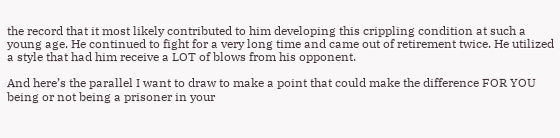the record that it most likely contributed to him developing this crippling condition at such a young age. He continued to fight for a very long time and came out of retirement twice. He utilized a style that had him receive a LOT of blows from his opponent.

And here’s the parallel I want to draw to make a point that could make the difference FOR YOU being or not being a prisoner in your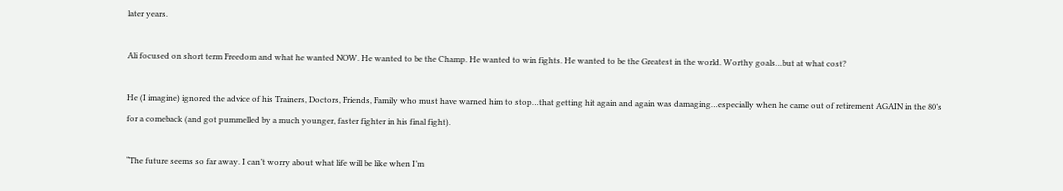later years.

Ali focused on short term Freedom and what he wanted NOW. He wanted to be the Champ. He wanted to win fights. He wanted to be the Greatest in the world. Worthy goals…but at what cost?

He (I imagine) ignored the advice of his Trainers, Doctors, Friends, Family who must have warned him to stop…that getting hit again and again was damaging…especially when he came out of retirement AGAIN in the 80’s for a comeback (and got pummelled by a much younger, faster fighter in his final fight).

“The future seems so far away. I can’t worry about what life will be like when I’m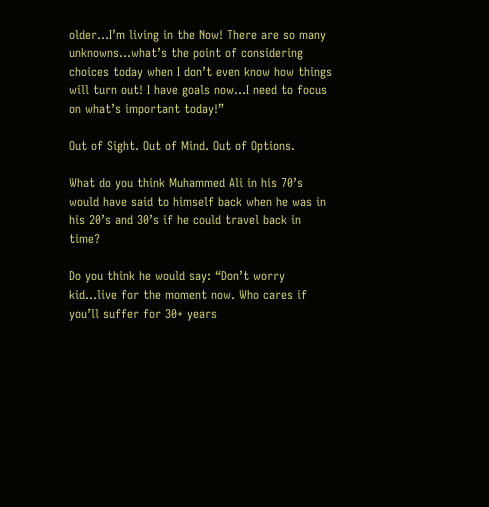older…I’m living in the Now! There are so many unknowns…what’s the point of considering choices today when I don’t even know how things will turn out! I have goals now…I need to focus on what’s important today!”

Out of Sight. Out of Mind. Out of Options.

What do you think Muhammed Ali in his 70’s would have said to himself back when he was in his 20’s and 30’s if he could travel back in time?

Do you think he would say: “Don’t worry kid…live for the moment now. Who cares if you’ll suffer for 30+ years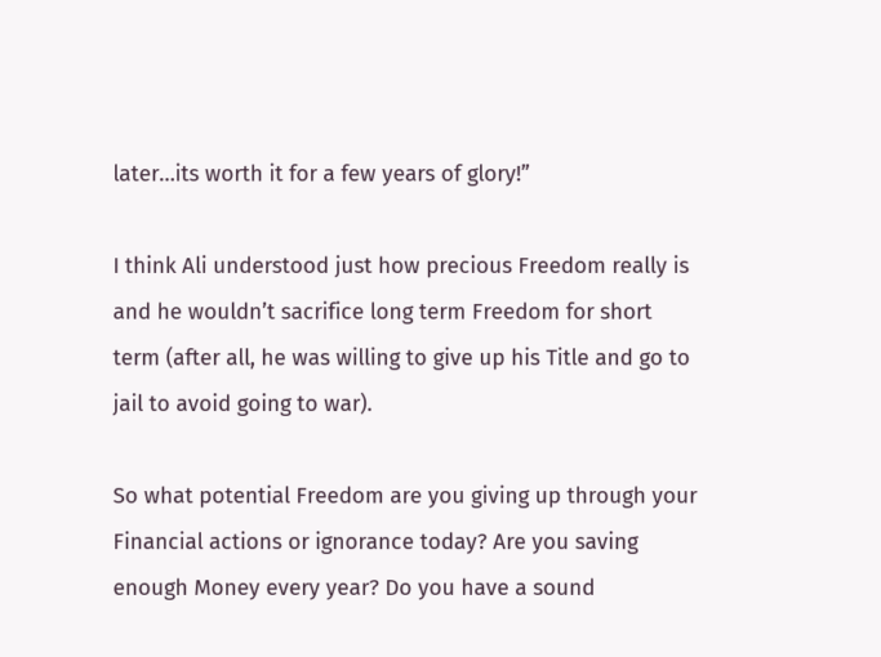later…its worth it for a few years of glory!”

I think Ali understood just how precious Freedom really is and he wouldn’t sacrifice long term Freedom for short term (after all, he was willing to give up his Title and go to jail to avoid going to war).

So what potential Freedom are you giving up through your Financial actions or ignorance today? Are you saving enough Money every year? Do you have a sound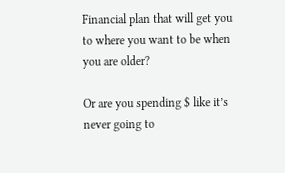Financial plan that will get you to where you want to be when you are older?

Or are you spending $ like it’s never going to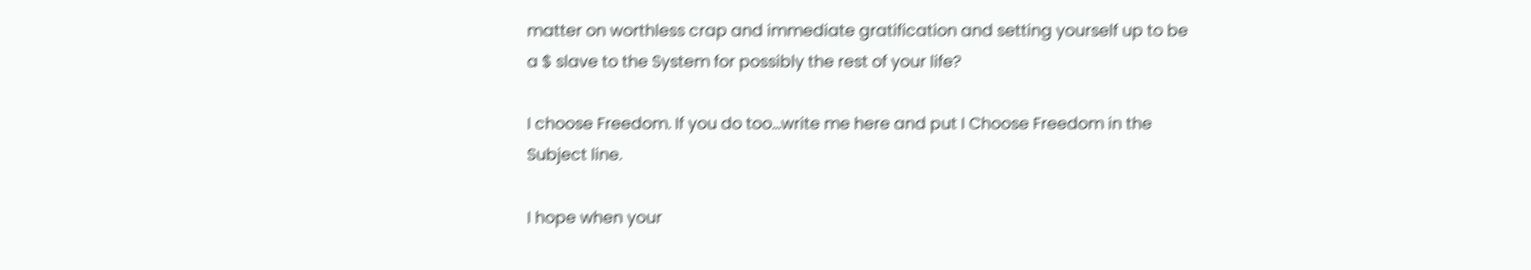matter on worthless crap and immediate gratification and setting yourself up to be a $ slave to the System for possibly the rest of your life?

I choose Freedom. If you do too…write me here and put I Choose Freedom in the Subject line.

I hope when your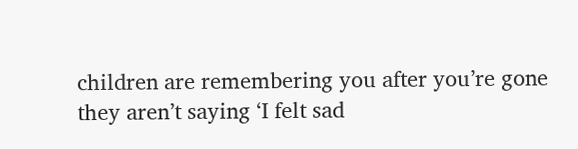children are remembering you after you’re gone they aren’t saying ‘I felt sad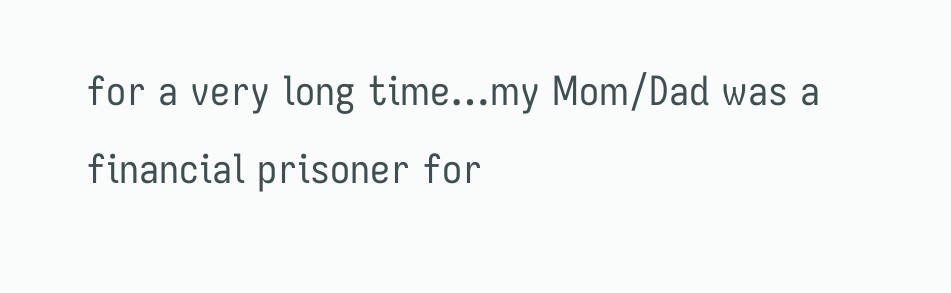for a very long time…my Mom/Dad was a financial prisoner for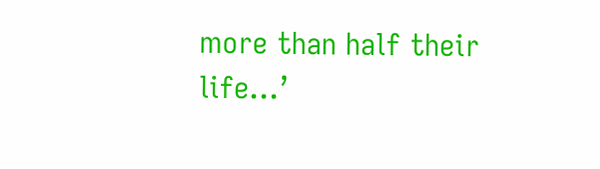more than half their life…’